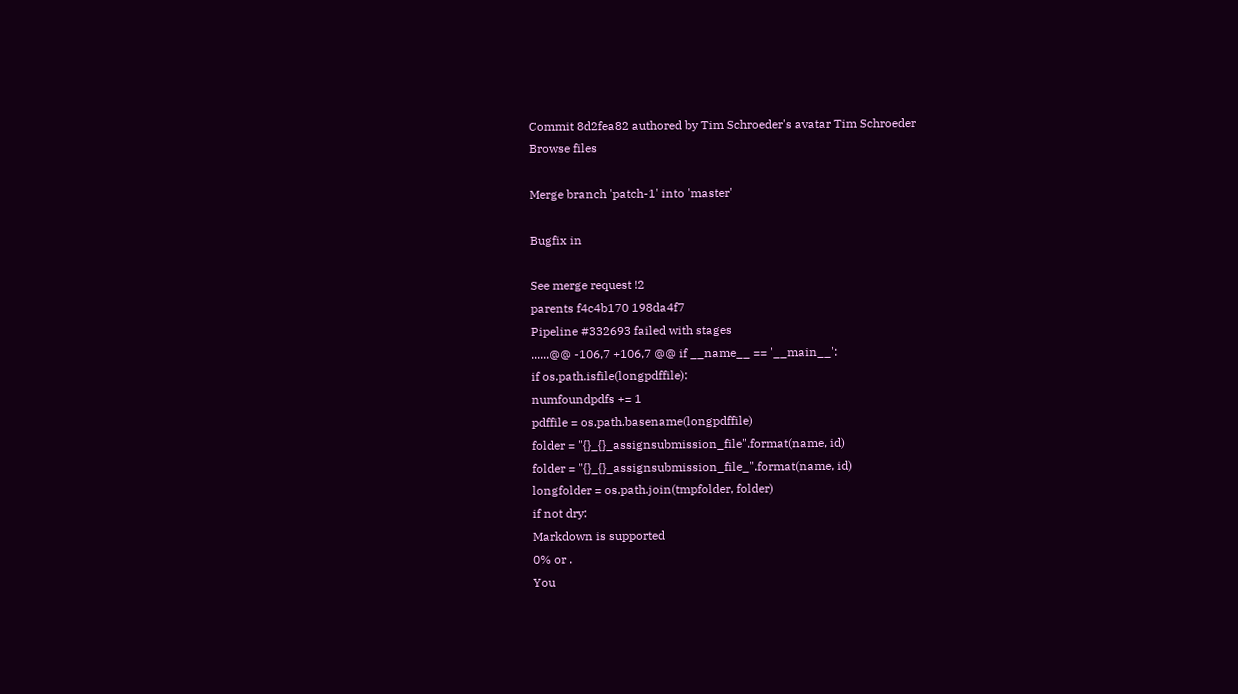Commit 8d2fea82 authored by Tim Schroeder's avatar Tim Schroeder
Browse files

Merge branch 'patch-1' into 'master'

Bugfix in

See merge request !2
parents f4c4b170 198da4f7
Pipeline #332693 failed with stages
......@@ -106,7 +106,7 @@ if __name__ == '__main__':
if os.path.isfile(longpdffile):
numfoundpdfs += 1
pdffile = os.path.basename(longpdffile)
folder = "{}_{}_assignsubmission_file".format(name, id)
folder = "{}_{}_assignsubmission_file_".format(name, id)
longfolder = os.path.join(tmpfolder, folder)
if not dry:
Markdown is supported
0% or .
You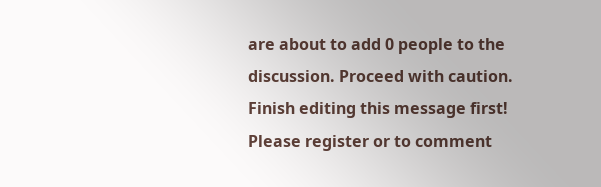are about to add 0 people to the discussion. Proceed with caution.
Finish editing this message first!
Please register or to comment